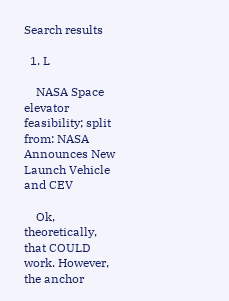Search results

  1. L

    NASA Space elevator feasibility; split from: NASA Announces New Launch Vehicle and CEV

    Ok, theoretically, that COULD work. However, the anchor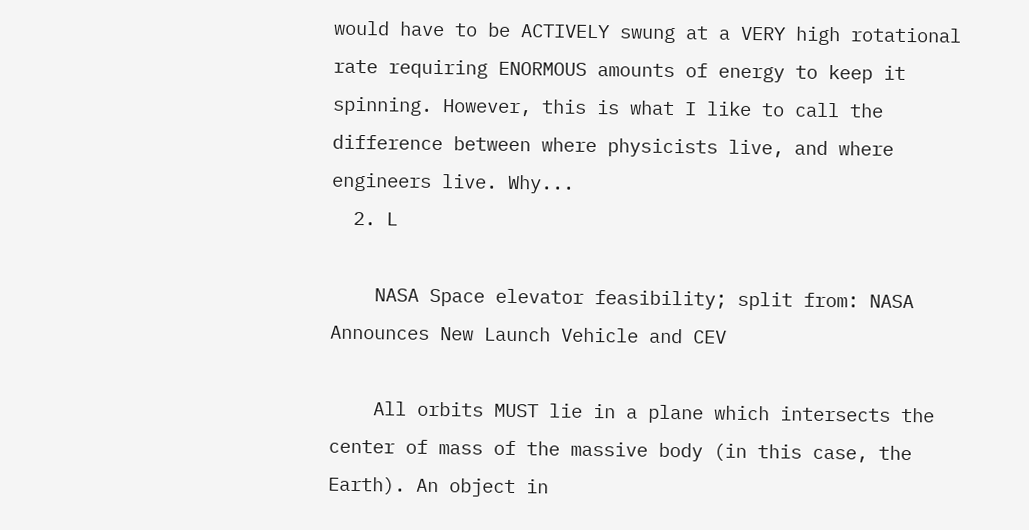would have to be ACTIVELY swung at a VERY high rotational rate requiring ENORMOUS amounts of energy to keep it spinning. However, this is what I like to call the difference between where physicists live, and where engineers live. Why...
  2. L

    NASA Space elevator feasibility; split from: NASA Announces New Launch Vehicle and CEV

    All orbits MUST lie in a plane which intersects the center of mass of the massive body (in this case, the Earth). An object in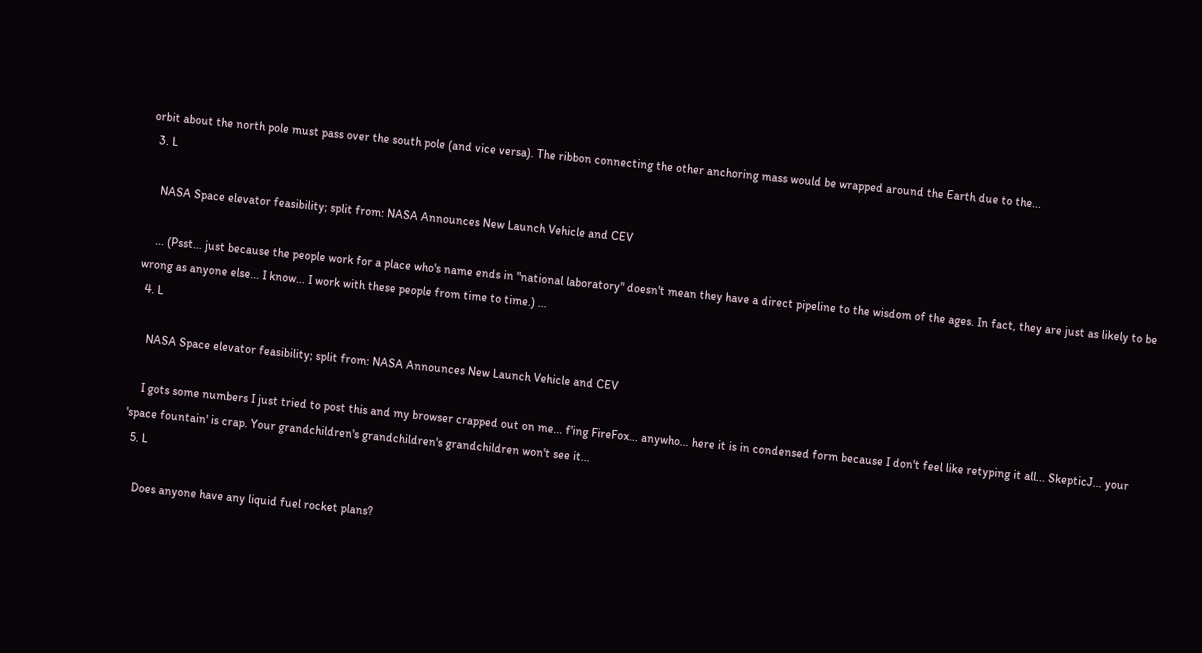orbit about the north pole must pass over the south pole (and vice versa). The ribbon connecting the other anchoring mass would be wrapped around the Earth due to the...
  3. L

    NASA Space elevator feasibility; split from: NASA Announces New Launch Vehicle and CEV

    ... (Psst... just because the people work for a place who's name ends in "national laboratory" doesn't mean they have a direct pipeline to the wisdom of the ages. In fact, they are just as likely to be wrong as anyone else... I know... I work with these people from time to time.) ...
  4. L

    NASA Space elevator feasibility; split from: NASA Announces New Launch Vehicle and CEV

    I gots some numbers I just tried to post this and my browser crapped out on me... f'ing FireFox... anywho... here it is in condensed form because I don't feel like retyping it all... SkepticJ... your 'space fountain' is crap. Your grandchildren's grandchildren's grandchildren won't see it...
  5. L

    Does anyone have any liquid fuel rocket plans?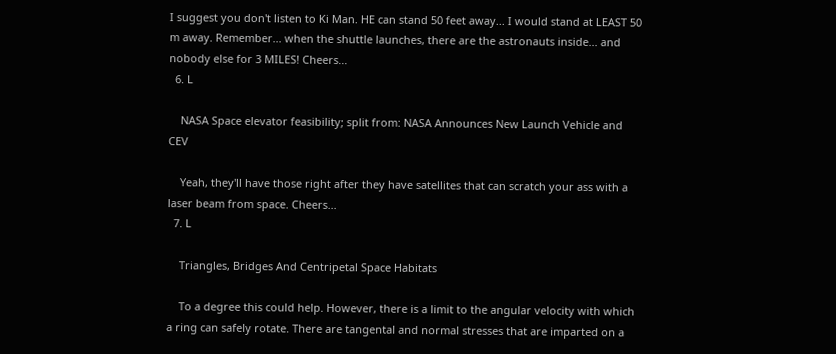I suggest you don't listen to Ki Man. HE can stand 50 feet away... I would stand at LEAST 50 m away. Remember... when the shuttle launches, there are the astronauts inside... and nobody else for 3 MILES! Cheers...
  6. L

    NASA Space elevator feasibility; split from: NASA Announces New Launch Vehicle and CEV

    Yeah, they'll have those right after they have satellites that can scratch your ass with a laser beam from space. Cheers...
  7. L

    Triangles, Bridges And Centripetal Space Habitats

    To a degree this could help. However, there is a limit to the angular velocity with which a ring can safely rotate. There are tangental and normal stresses that are imparted on a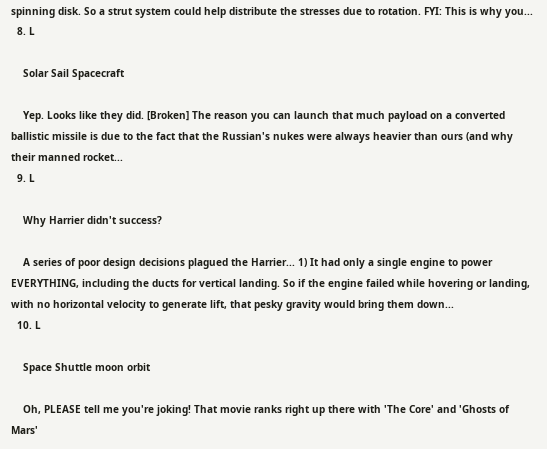spinning disk. So a strut system could help distribute the stresses due to rotation. FYI: This is why you...
  8. L

    Solar Sail Spacecraft

    Yep. Looks like they did. [Broken] The reason you can launch that much payload on a converted ballistic missile is due to the fact that the Russian's nukes were always heavier than ours (and why their manned rocket...
  9. L

    Why Harrier didn't success?

    A series of poor design decisions plagued the Harrier... 1) It had only a single engine to power EVERYTHING, including the ducts for vertical landing. So if the engine failed while hovering or landing, with no horizontal velocity to generate lift, that pesky gravity would bring them down...
  10. L

    Space Shuttle moon orbit

    Oh, PLEASE tell me you're joking! That movie ranks right up there with 'The Core' and 'Ghosts of Mars'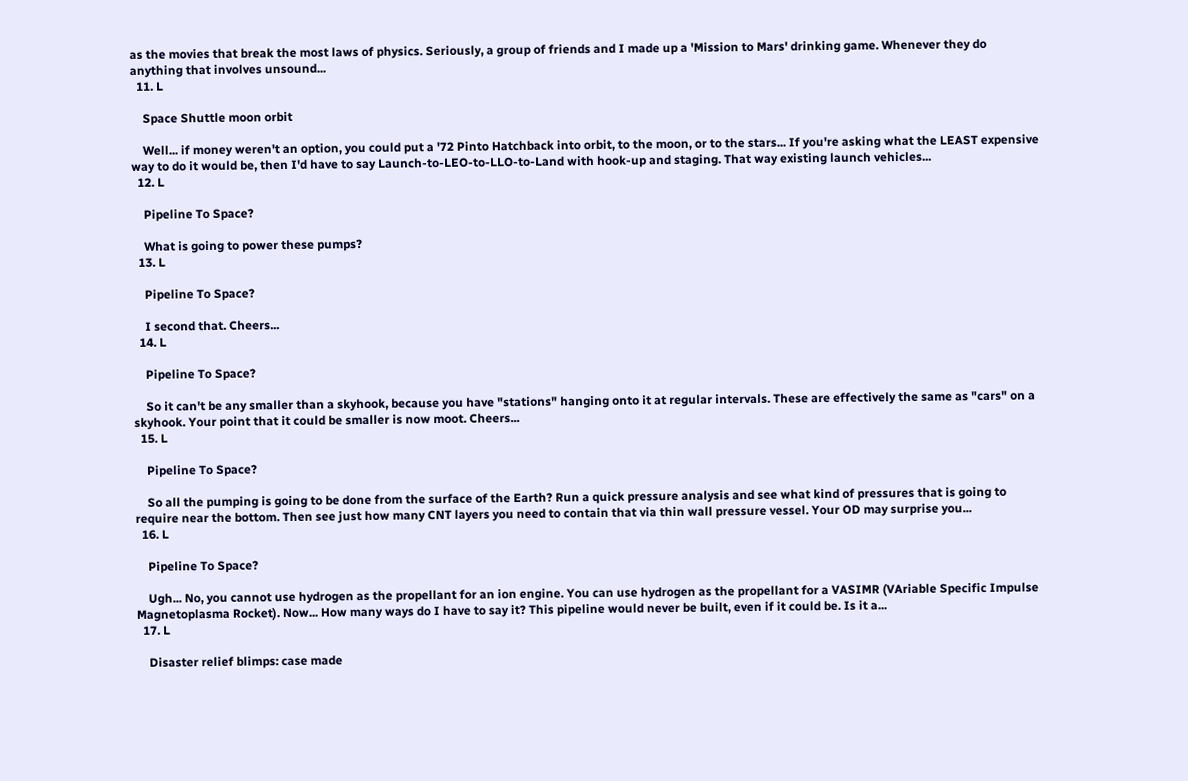as the movies that break the most laws of physics. Seriously, a group of friends and I made up a 'Mission to Mars' drinking game. Whenever they do anything that involves unsound...
  11. L

    Space Shuttle moon orbit

    Well... if money weren't an option, you could put a '72 Pinto Hatchback into orbit, to the moon, or to the stars... If you're asking what the LEAST expensive way to do it would be, then I'd have to say Launch-to-LEO-to-LLO-to-Land with hook-up and staging. That way existing launch vehicles...
  12. L

    Pipeline To Space?

    What is going to power these pumps?
  13. L

    Pipeline To Space?

    I second that. Cheers...
  14. L

    Pipeline To Space?

    So it can't be any smaller than a skyhook, because you have "stations" hanging onto it at regular intervals. These are effectively the same as "cars" on a skyhook. Your point that it could be smaller is now moot. Cheers...
  15. L

    Pipeline To Space?

    So all the pumping is going to be done from the surface of the Earth? Run a quick pressure analysis and see what kind of pressures that is going to require near the bottom. Then see just how many CNT layers you need to contain that via thin wall pressure vessel. Your OD may surprise you...
  16. L

    Pipeline To Space?

    Ugh... No, you cannot use hydrogen as the propellant for an ion engine. You can use hydrogen as the propellant for a VASIMR (VAriable Specific Impulse Magnetoplasma Rocket). Now... How many ways do I have to say it? This pipeline would never be built, even if it could be. Is it a...
  17. L

    Disaster relief blimps: case made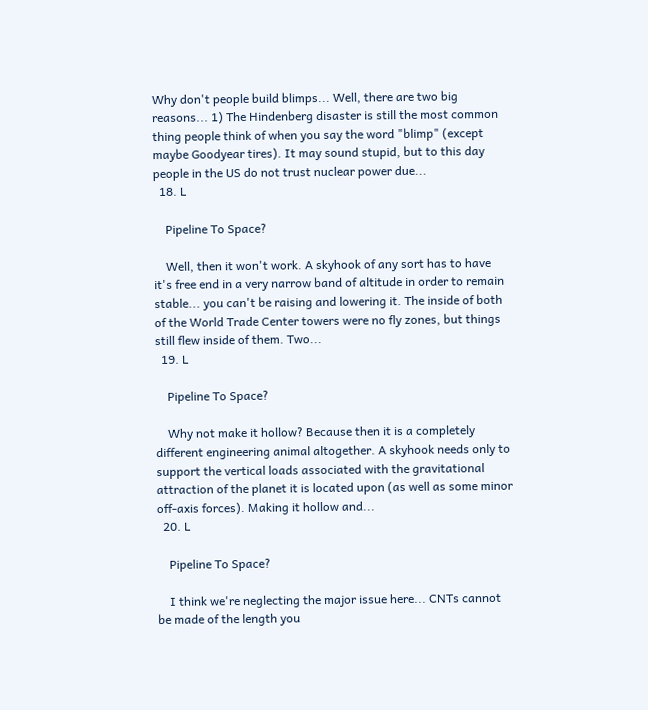Why don't people build blimps... Well, there are two big reasons... 1) The Hindenberg disaster is still the most common thing people think of when you say the word "blimp" (except maybe Goodyear tires). It may sound stupid, but to this day people in the US do not trust nuclear power due...
  18. L

    Pipeline To Space?

    Well, then it won't work. A skyhook of any sort has to have it's free end in a very narrow band of altitude in order to remain stable... you can't be raising and lowering it. The inside of both of the World Trade Center towers were no fly zones, but things still flew inside of them. Two...
  19. L

    Pipeline To Space?

    Why not make it hollow? Because then it is a completely different engineering animal altogether. A skyhook needs only to support the vertical loads associated with the gravitational attraction of the planet it is located upon (as well as some minor off-axis forces). Making it hollow and...
  20. L

    Pipeline To Space?

    I think we're neglecting the major issue here... CNTs cannot be made of the length you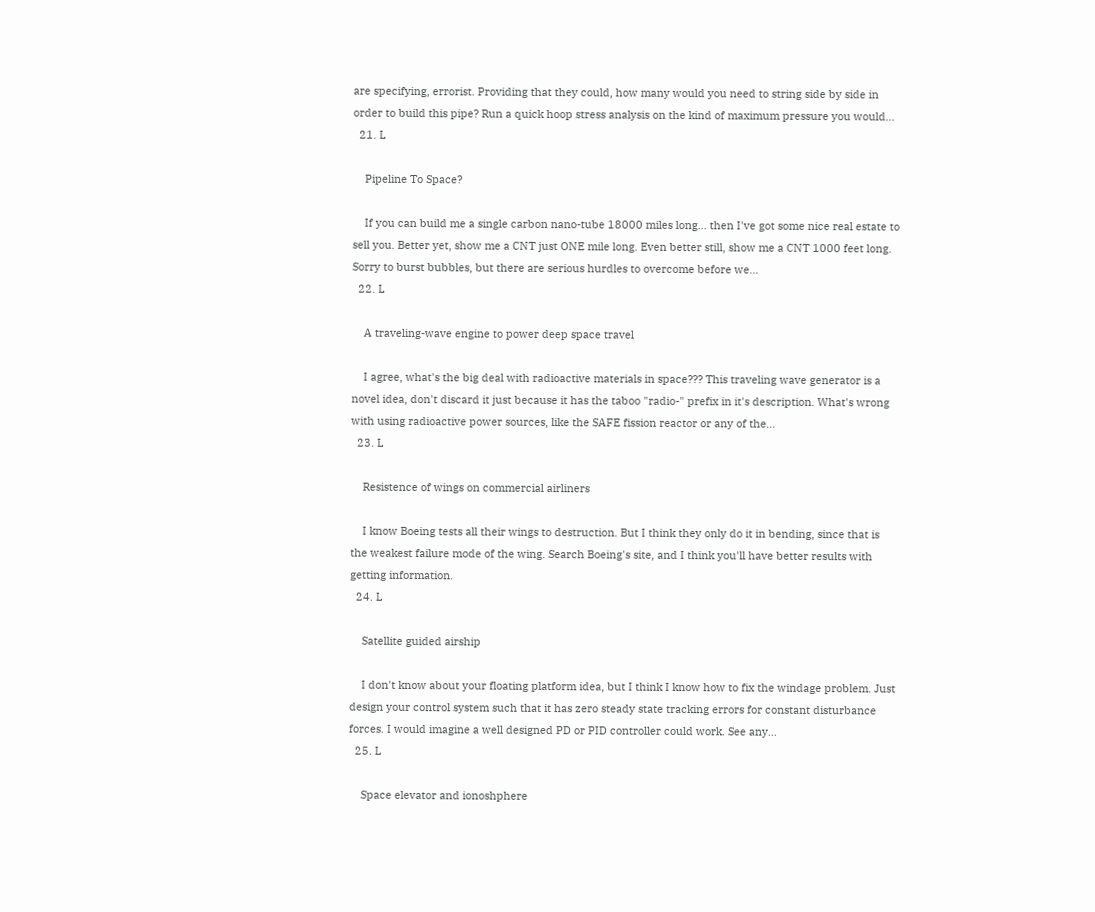are specifying, errorist. Providing that they could, how many would you need to string side by side in order to build this pipe? Run a quick hoop stress analysis on the kind of maximum pressure you would...
  21. L

    Pipeline To Space?

    If you can build me a single carbon nano-tube 18000 miles long... then I've got some nice real estate to sell you. Better yet, show me a CNT just ONE mile long. Even better still, show me a CNT 1000 feet long. Sorry to burst bubbles, but there are serious hurdles to overcome before we...
  22. L

    A traveling-wave engine to power deep space travel

    I agree, what's the big deal with radioactive materials in space??? This traveling wave generator is a novel idea, don't discard it just because it has the taboo "radio-" prefix in it's description. What's wrong with using radioactive power sources, like the SAFE fission reactor or any of the...
  23. L

    Resistence of wings on commercial airliners

    I know Boeing tests all their wings to destruction. But I think they only do it in bending, since that is the weakest failure mode of the wing. Search Boeing's site, and I think you'll have better results with getting information.
  24. L

    Satellite guided airship

    I don't know about your floating platform idea, but I think I know how to fix the windage problem. Just design your control system such that it has zero steady state tracking errors for constant disturbance forces. I would imagine a well designed PD or PID controller could work. See any...
  25. L

    Space elevator and ionoshphere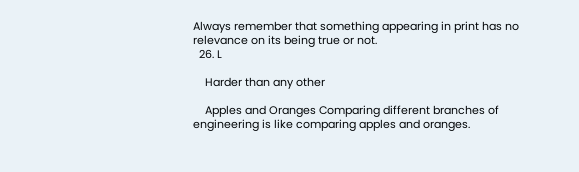Always remember that something appearing in print has no relevance on its being true or not.
  26. L

    Harder than any other

    Apples and Oranges Comparing different branches of engineering is like comparing apples and oranges.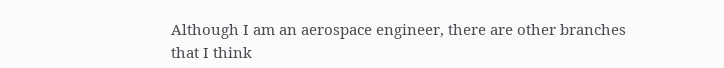Although I am an aerospace engineer, there are other branches that I think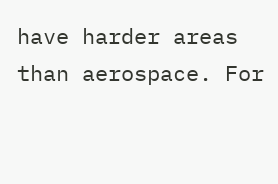have harder areas than aerospace. For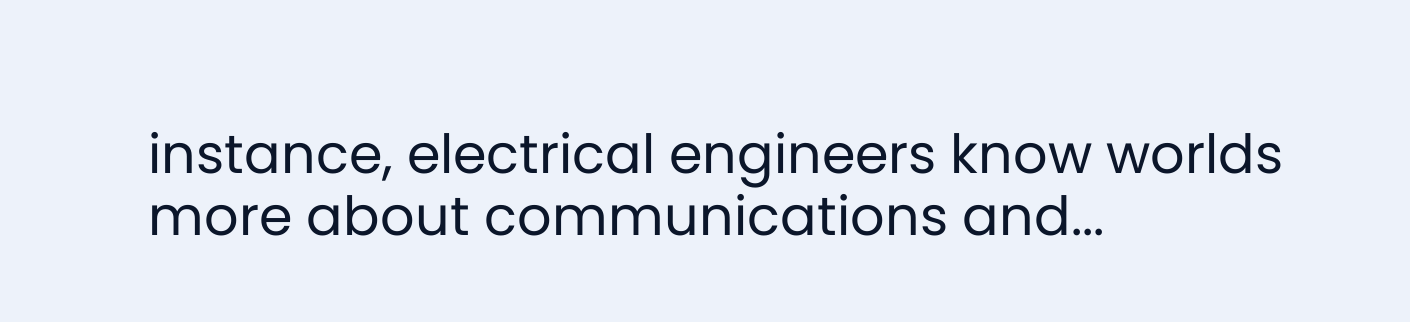instance, electrical engineers know worlds more about communications and...